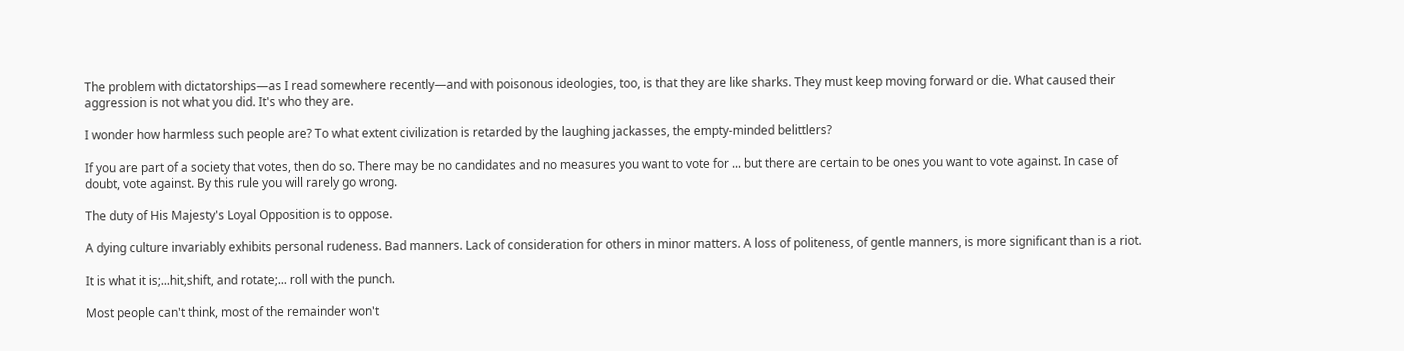The problem with dictatorships—as I read somewhere recently—and with poisonous ideologies, too, is that they are like sharks. They must keep moving forward or die. What caused their aggression is not what you did. It's who they are.

I wonder how harmless such people are? To what extent civilization is retarded by the laughing jackasses, the empty-minded belittlers?

If you are part of a society that votes, then do so. There may be no candidates and no measures you want to vote for ... but there are certain to be ones you want to vote against. In case of doubt, vote against. By this rule you will rarely go wrong.

The duty of His Majesty's Loyal Opposition is to oppose.

A dying culture invariably exhibits personal rudeness. Bad manners. Lack of consideration for others in minor matters. A loss of politeness, of gentle manners, is more significant than is a riot.

It is what it is;...hit,shift, and rotate;... roll with the punch.

Most people can't think, most of the remainder won't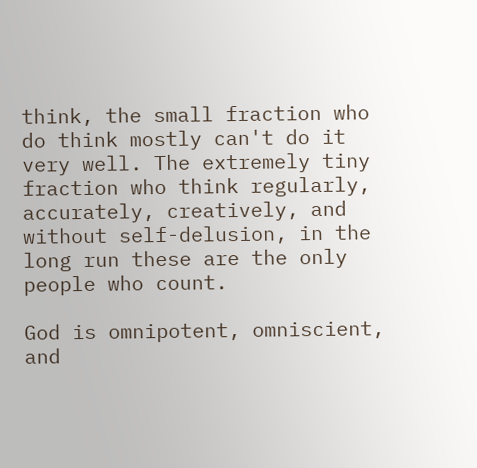think, the small fraction who do think mostly can't do it very well. The extremely tiny fraction who think regularly, accurately, creatively, and without self-delusion, in the long run these are the only people who count.

God is omnipotent, omniscient, and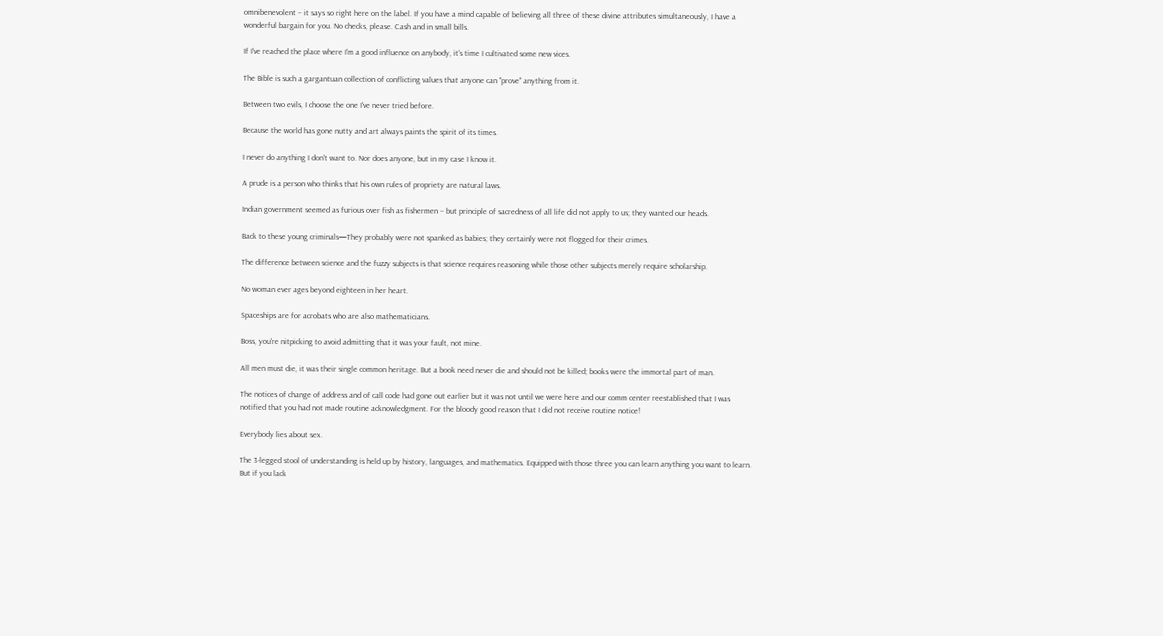omnibenevolent – it says so right here on the label. If you have a mind capable of believing all three of these divine attributes simultaneously, I have a wonderful bargain for you. No checks, please. Cash and in small bills.

If I've reached the place where I'm a good influence on anybody, it's time I cultivated some new vices.

The Bible is such a gargantuan collection of conflicting values that anyone can "prove" anything from it.

Between two evils, I choose the one I've never tried before.

Because the world has gone nutty and art always paints the spirit of its times.

I never do anything I don't want to. Nor does anyone, but in my case I know it.

A prude is a person who thinks that his own rules of propriety are natural laws.

Indian government seemed as furious over fish as fishermen – but principle of sacredness of all life did not apply to us; they wanted our heads.

Back to these young criminals—They probably were not spanked as babies; they certainly were not flogged for their crimes.

The difference between science and the fuzzy subjects is that science requires reasoning while those other subjects merely require scholarship.

No woman ever ages beyond eighteen in her heart.

Spaceships are for acrobats who are also mathematicians.

Boss, you're nitpicking to avoid admitting that it was your fault, not mine.

All men must die, it was their single common heritage. But a book need never die and should not be killed; books were the immortal part of man.

The notices of change of address and of call code had gone out earlier but it was not until we were here and our comm center reestablished that I was notified that you had not made routine acknowledgment. For the bloody good reason that I did not receive routine notice!

Everybody lies about sex.

The 3-legged stool of understanding is held up by history, languages, and mathematics. Equipped with those three you can learn anything you want to learn. But if you lack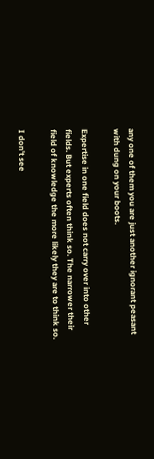any one of them you are just another ignorant peasant with dung on your boots.

Expertise in one field does not carry over into other fields. But experts often think so. The narrower their field of knowledge the more likely they are to think so.

I don't see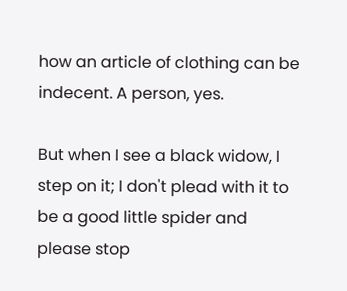how an article of clothing can be indecent. A person, yes.

But when I see a black widow, I step on it; I don't plead with it to be a good little spider and please stop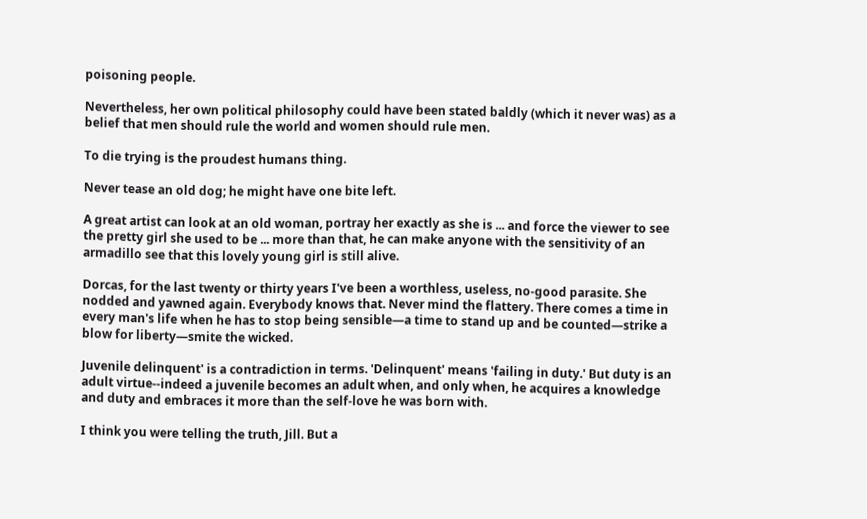poisoning people.

Nevertheless, her own political philosophy could have been stated baldly (which it never was) as a belief that men should rule the world and women should rule men.

To die trying is the proudest humans thing.

Never tease an old dog; he might have one bite left.

A great artist can look at an old woman, portray her exactly as she is ... and force the viewer to see the pretty girl she used to be ... more than that, he can make anyone with the sensitivity of an armadillo see that this lovely young girl is still alive.

Dorcas, for the last twenty or thirty years I've been a worthless, useless, no-good parasite. She nodded and yawned again. Everybody knows that. Never mind the flattery. There comes a time in every man's life when he has to stop being sensible—a time to stand up and be counted—strike a blow for liberty—smite the wicked.

Juvenile delinquent' is a contradiction in terms. 'Delinquent' means 'failing in duty.' But duty is an adult virtue--indeed a juvenile becomes an adult when, and only when, he acquires a knowledge and duty and embraces it more than the self-love he was born with.

I think you were telling the truth, Jill. But a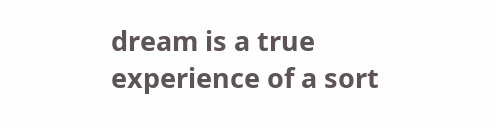dream is a true experience of a sort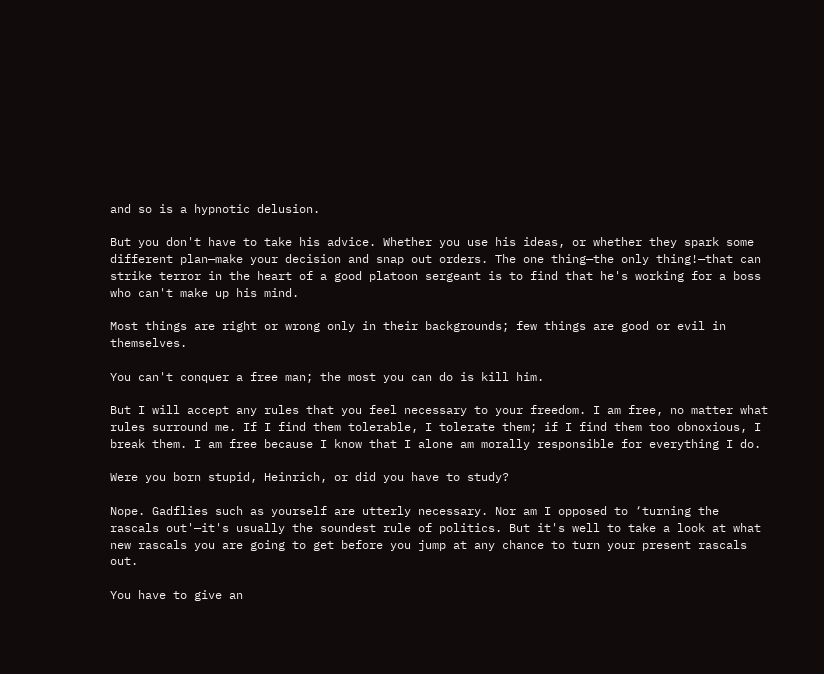and so is a hypnotic delusion.

But you don't have to take his advice. Whether you use his ideas, or whether they spark some different plan—make your decision and snap out orders. The one thing—the only thing!—that can strike terror in the heart of a good platoon sergeant is to find that he's working for a boss who can't make up his mind.

Most things are right or wrong only in their backgrounds; few things are good or evil in themselves.

You can't conquer a free man; the most you can do is kill him.

But I will accept any rules that you feel necessary to your freedom. I am free, no matter what rules surround me. If I find them tolerable, I tolerate them; if I find them too obnoxious, I break them. I am free because I know that I alone am morally responsible for everything I do.

Were you born stupid, Heinrich, or did you have to study?

Nope. Gadflies such as yourself are utterly necessary. Nor am I opposed to ‘turning the rascals out'—it's usually the soundest rule of politics. But it's well to take a look at what new rascals you are going to get before you jump at any chance to turn your present rascals out.

You have to give an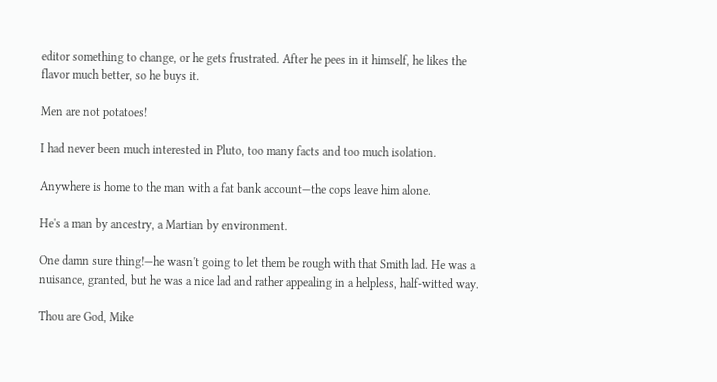editor something to change, or he gets frustrated. After he pees in it himself, he likes the flavor much better, so he buys it.

Men are not potatoes!

I had never been much interested in Pluto, too many facts and too much isolation.

Anywhere is home to the man with a fat bank account—the cops leave him alone.

He's a man by ancestry, a Martian by environment.

One damn sure thing!—he wasn't going to let them be rough with that Smith lad. He was a nuisance, granted, but he was a nice lad and rather appealing in a helpless, half-witted way.

Thou are God, Mike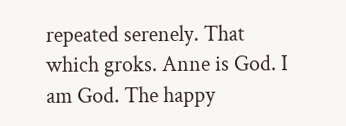repeated serenely. That which groks. Anne is God. I am God. The happy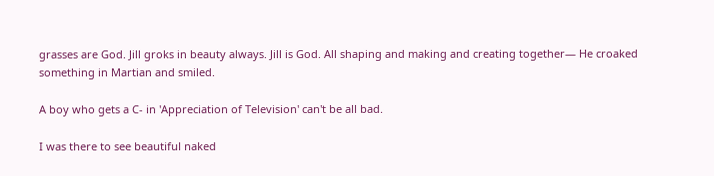grasses are God. Jill groks in beauty always. Jill is God. All shaping and making and creating together— He croaked something in Martian and smiled.

A boy who gets a C- in 'Appreciation of Television' can't be all bad.

I was there to see beautiful naked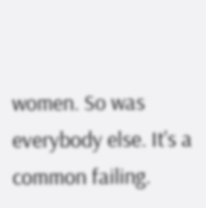women. So was everybody else. It's a common failing.